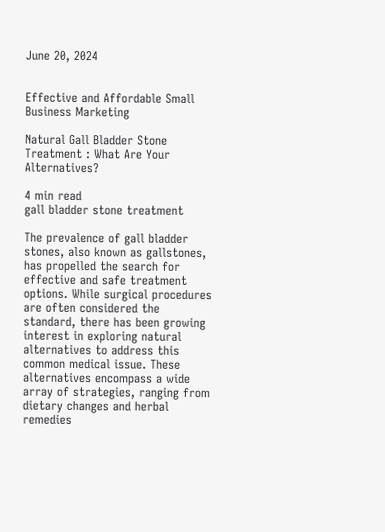June 20, 2024


Effective and Affordable Small Business Marketing

Natural Gall Bladder Stone Treatment : What Are Your Alternatives?

4 min read
gall bladder stone treatment

The prevalence of gall bladder stones, also known as gallstones, has propelled the search for effective and safe treatment options. While surgical procedures are often considered the standard, there has been growing interest in exploring natural alternatives to address this common medical issue. These alternatives encompass a wide array of strategies, ranging from dietary changes and herbal remedies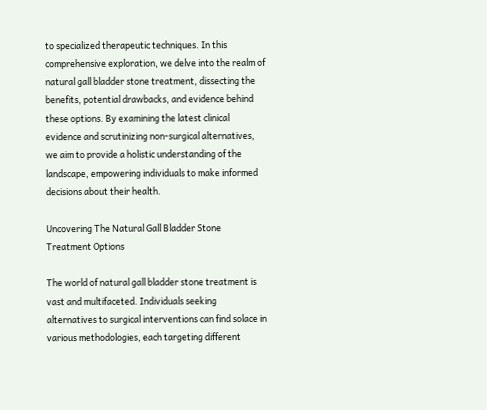to specialized therapeutic techniques. In this comprehensive exploration, we delve into the realm of natural gall bladder stone treatment, dissecting the benefits, potential drawbacks, and evidence behind these options. By examining the latest clinical evidence and scrutinizing non-surgical alternatives, we aim to provide a holistic understanding of the landscape, empowering individuals to make informed decisions about their health.

Uncovering The Natural Gall Bladder Stone Treatment Options

The world of natural gall bladder stone treatment is vast and multifaceted. Individuals seeking alternatives to surgical interventions can find solace in various methodologies, each targeting different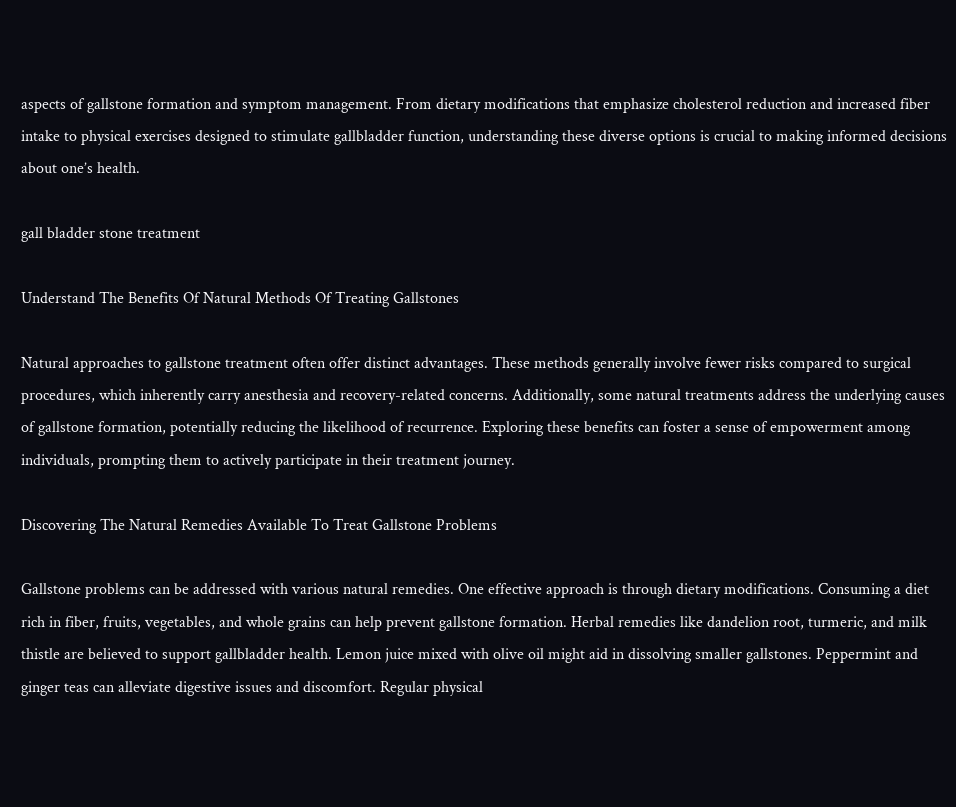aspects of gallstone formation and symptom management. From dietary modifications that emphasize cholesterol reduction and increased fiber intake to physical exercises designed to stimulate gallbladder function, understanding these diverse options is crucial to making informed decisions about one’s health.

gall bladder stone treatment

Understand The Benefits Of Natural Methods Of Treating Gallstones

Natural approaches to gallstone treatment often offer distinct advantages. These methods generally involve fewer risks compared to surgical procedures, which inherently carry anesthesia and recovery-related concerns. Additionally, some natural treatments address the underlying causes of gallstone formation, potentially reducing the likelihood of recurrence. Exploring these benefits can foster a sense of empowerment among individuals, prompting them to actively participate in their treatment journey.

Discovering The Natural Remedies Available To Treat Gallstone Problems

Gallstone problems can be addressed with various natural remedies. One effective approach is through dietary modifications. Consuming a diet rich in fiber, fruits, vegetables, and whole grains can help prevent gallstone formation. Herbal remedies like dandelion root, turmeric, and milk thistle are believed to support gallbladder health. Lemon juice mixed with olive oil might aid in dissolving smaller gallstones. Peppermint and ginger teas can alleviate digestive issues and discomfort. Regular physical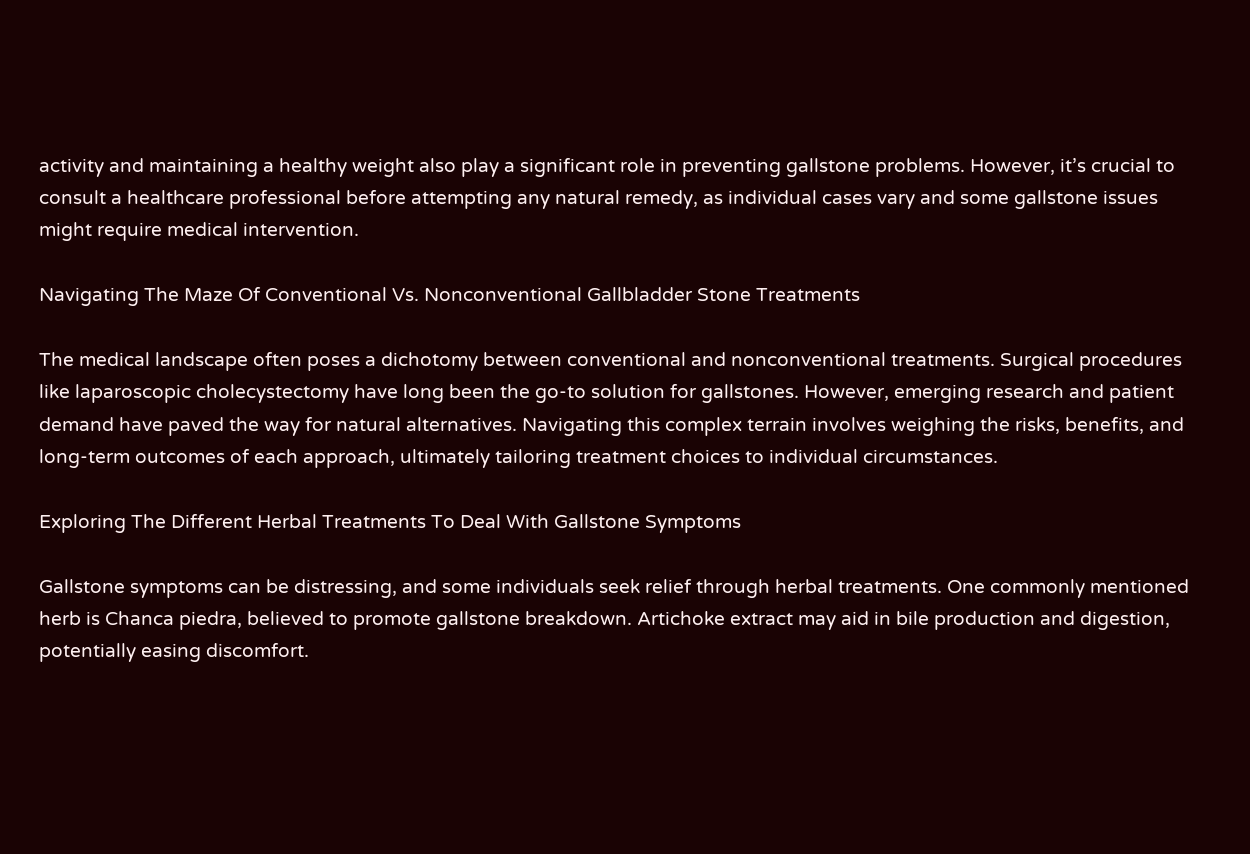activity and maintaining a healthy weight also play a significant role in preventing gallstone problems. However, it’s crucial to consult a healthcare professional before attempting any natural remedy, as individual cases vary and some gallstone issues might require medical intervention.

Navigating The Maze Of Conventional Vs. Nonconventional Gallbladder Stone Treatments

The medical landscape often poses a dichotomy between conventional and nonconventional treatments. Surgical procedures like laparoscopic cholecystectomy have long been the go-to solution for gallstones. However, emerging research and patient demand have paved the way for natural alternatives. Navigating this complex terrain involves weighing the risks, benefits, and long-term outcomes of each approach, ultimately tailoring treatment choices to individual circumstances.

Exploring The Different Herbal Treatments To Deal With Gallstone Symptoms

Gallstone symptoms can be distressing, and some individuals seek relief through herbal treatments. One commonly mentioned herb is Chanca piedra, believed to promote gallstone breakdown. Artichoke extract may aid in bile production and digestion, potentially easing discomfort.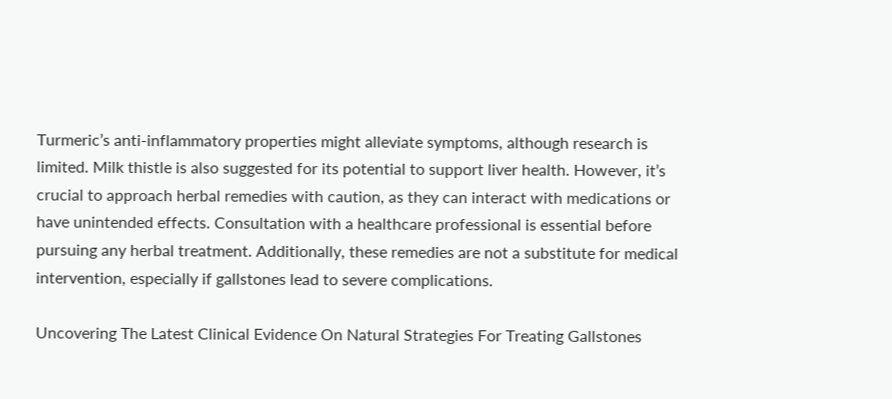Turmeric’s anti-inflammatory properties might alleviate symptoms, although research is limited. Milk thistle is also suggested for its potential to support liver health. However, it’s crucial to approach herbal remedies with caution, as they can interact with medications or have unintended effects. Consultation with a healthcare professional is essential before pursuing any herbal treatment. Additionally, these remedies are not a substitute for medical intervention, especially if gallstones lead to severe complications.

Uncovering The Latest Clinical Evidence On Natural Strategies For Treating Gallstones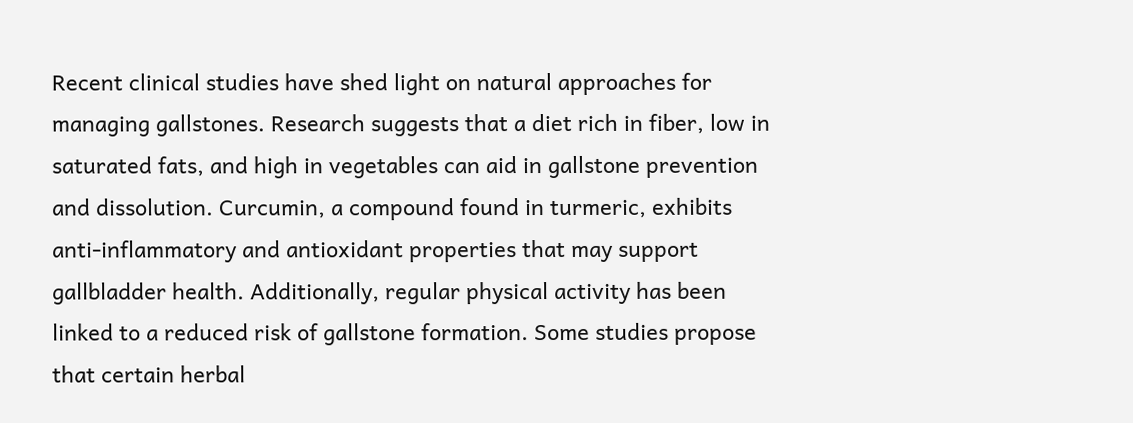Recent clinical studies have shed light on natural approaches for managing gallstones. Research suggests that a diet rich in fiber, low in saturated fats, and high in vegetables can aid in gallstone prevention and dissolution. Curcumin, a compound found in turmeric, exhibits anti-inflammatory and antioxidant properties that may support gallbladder health. Additionally, regular physical activity has been linked to a reduced risk of gallstone formation. Some studies propose that certain herbal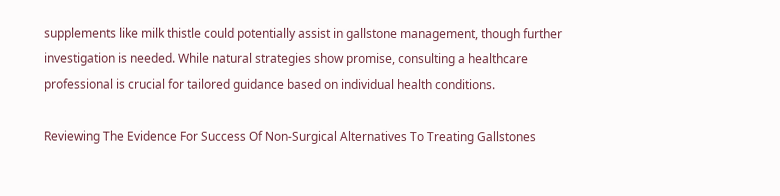supplements like milk thistle could potentially assist in gallstone management, though further investigation is needed. While natural strategies show promise, consulting a healthcare professional is crucial for tailored guidance based on individual health conditions.

Reviewing The Evidence For Success Of Non-Surgical Alternatives To Treating Gallstones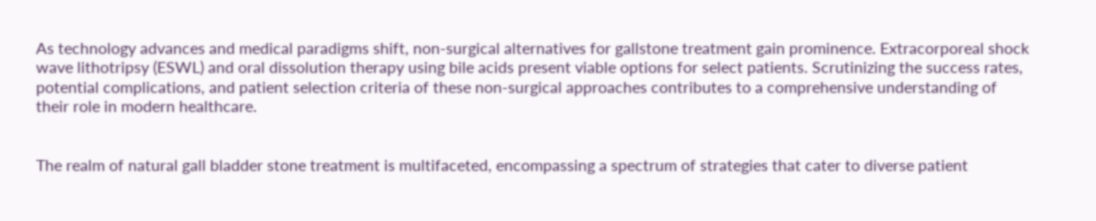As technology advances and medical paradigms shift, non-surgical alternatives for gallstone treatment gain prominence. Extracorporeal shock wave lithotripsy (ESWL) and oral dissolution therapy using bile acids present viable options for select patients. Scrutinizing the success rates, potential complications, and patient selection criteria of these non-surgical approaches contributes to a comprehensive understanding of their role in modern healthcare.


The realm of natural gall bladder stone treatment is multifaceted, encompassing a spectrum of strategies that cater to diverse patient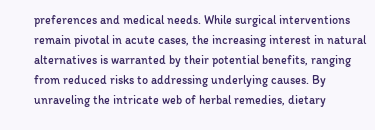preferences and medical needs. While surgical interventions remain pivotal in acute cases, the increasing interest in natural alternatives is warranted by their potential benefits, ranging from reduced risks to addressing underlying causes. By unraveling the intricate web of herbal remedies, dietary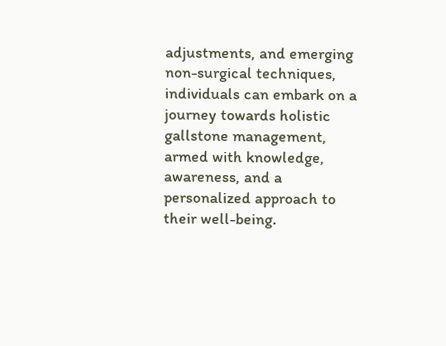adjustments, and emerging non-surgical techniques, individuals can embark on a journey towards holistic gallstone management, armed with knowledge, awareness, and a personalized approach to their well-being.